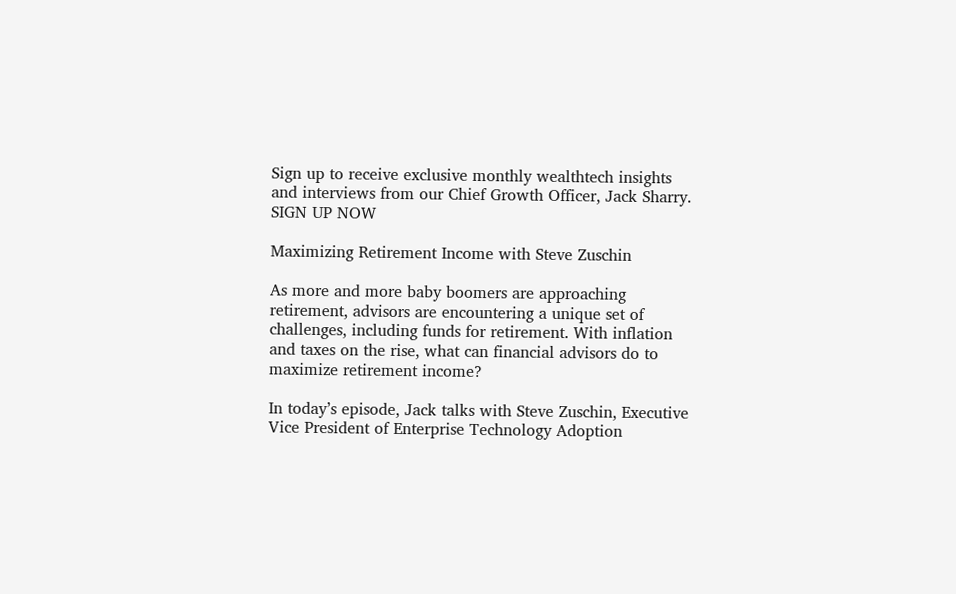Sign up to receive exclusive monthly wealthtech insights and interviews from our Chief Growth Officer, Jack Sharry. SIGN UP NOW

Maximizing Retirement Income with Steve Zuschin

As more and more baby boomers are approaching retirement, advisors are encountering a unique set of challenges, including funds for retirement. With inflation and taxes on the rise, what can financial advisors do to maximize retirement income?

In today’s episode, Jack talks with Steve Zuschin, Executive Vice President of Enterprise Technology Adoption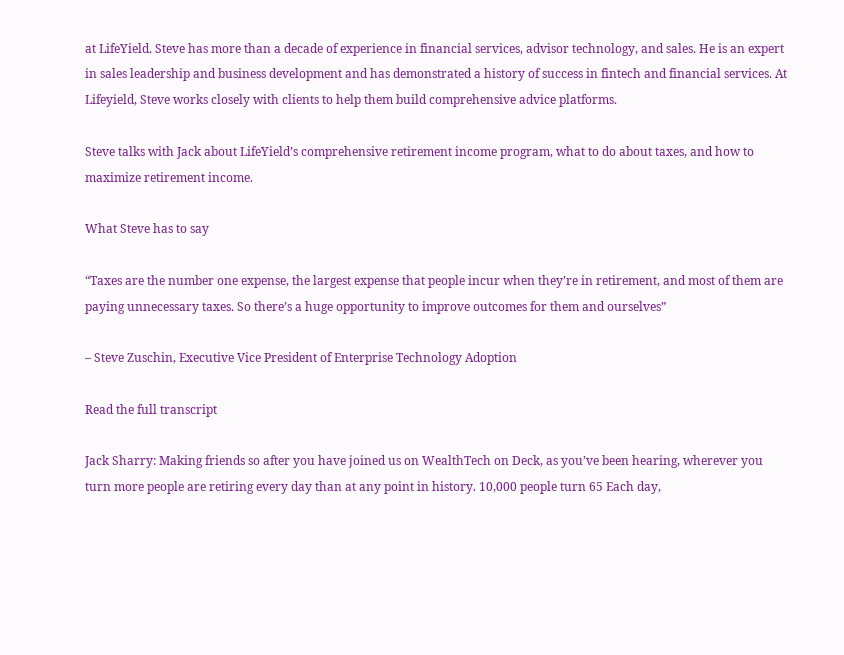at LifeYield. Steve has more than a decade of experience in financial services, advisor technology, and sales. He is an expert in sales leadership and business development and has demonstrated a history of success in fintech and financial services. At Lifeyield, Steve works closely with clients to help them build comprehensive advice platforms.

Steve talks with Jack about LifeYield’s comprehensive retirement income program, what to do about taxes, and how to maximize retirement income.

What Steve has to say

“Taxes are the number one expense, the largest expense that people incur when they’re in retirement, and most of them are paying unnecessary taxes. So there’s a huge opportunity to improve outcomes for them and ourselves”

– Steve Zuschin, Executive Vice President of Enterprise Technology Adoption

Read the full transcript

Jack Sharry: Making friends so after you have joined us on WealthTech on Deck, as you’ve been hearing, wherever you turn more people are retiring every day than at any point in history. 10,000 people turn 65 Each day,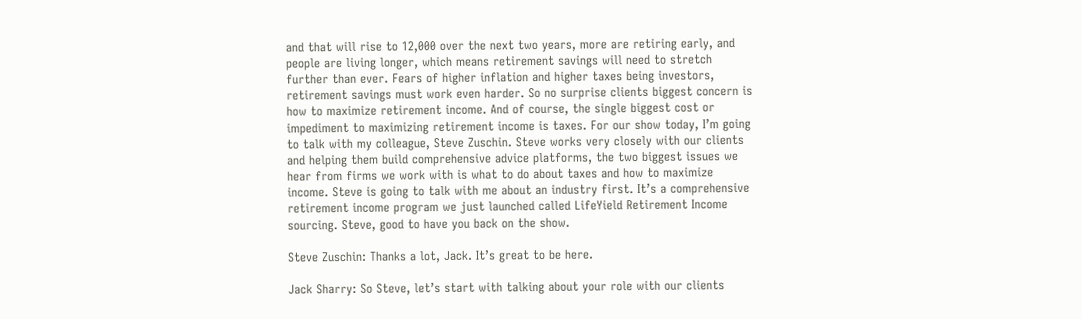and that will rise to 12,000 over the next two years, more are retiring early, and people are living longer, which means retirement savings will need to stretch further than ever. Fears of higher inflation and higher taxes being investors, retirement savings must work even harder. So no surprise clients biggest concern is how to maximize retirement income. And of course, the single biggest cost or impediment to maximizing retirement income is taxes. For our show today, I’m going to talk with my colleague, Steve Zuschin. Steve works very closely with our clients and helping them build comprehensive advice platforms, the two biggest issues we hear from firms we work with is what to do about taxes and how to maximize income. Steve is going to talk with me about an industry first. It’s a comprehensive retirement income program we just launched called LifeYield Retirement Income sourcing. Steve, good to have you back on the show.

Steve Zuschin: Thanks a lot, Jack. It’s great to be here.

Jack Sharry: So Steve, let’s start with talking about your role with our clients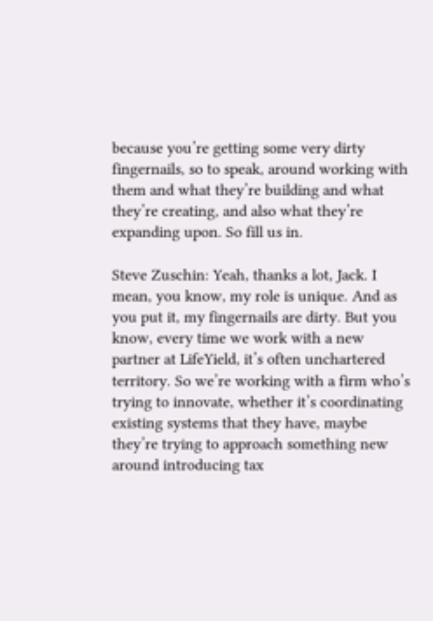because you’re getting some very dirty fingernails, so to speak, around working with them and what they’re building and what they’re creating, and also what they’re expanding upon. So fill us in.

Steve Zuschin: Yeah, thanks a lot, Jack. I mean, you know, my role is unique. And as you put it, my fingernails are dirty. But you know, every time we work with a new partner at LifeYield, it’s often unchartered territory. So we’re working with a firm who’s trying to innovate, whether it’s coordinating existing systems that they have, maybe they’re trying to approach something new around introducing tax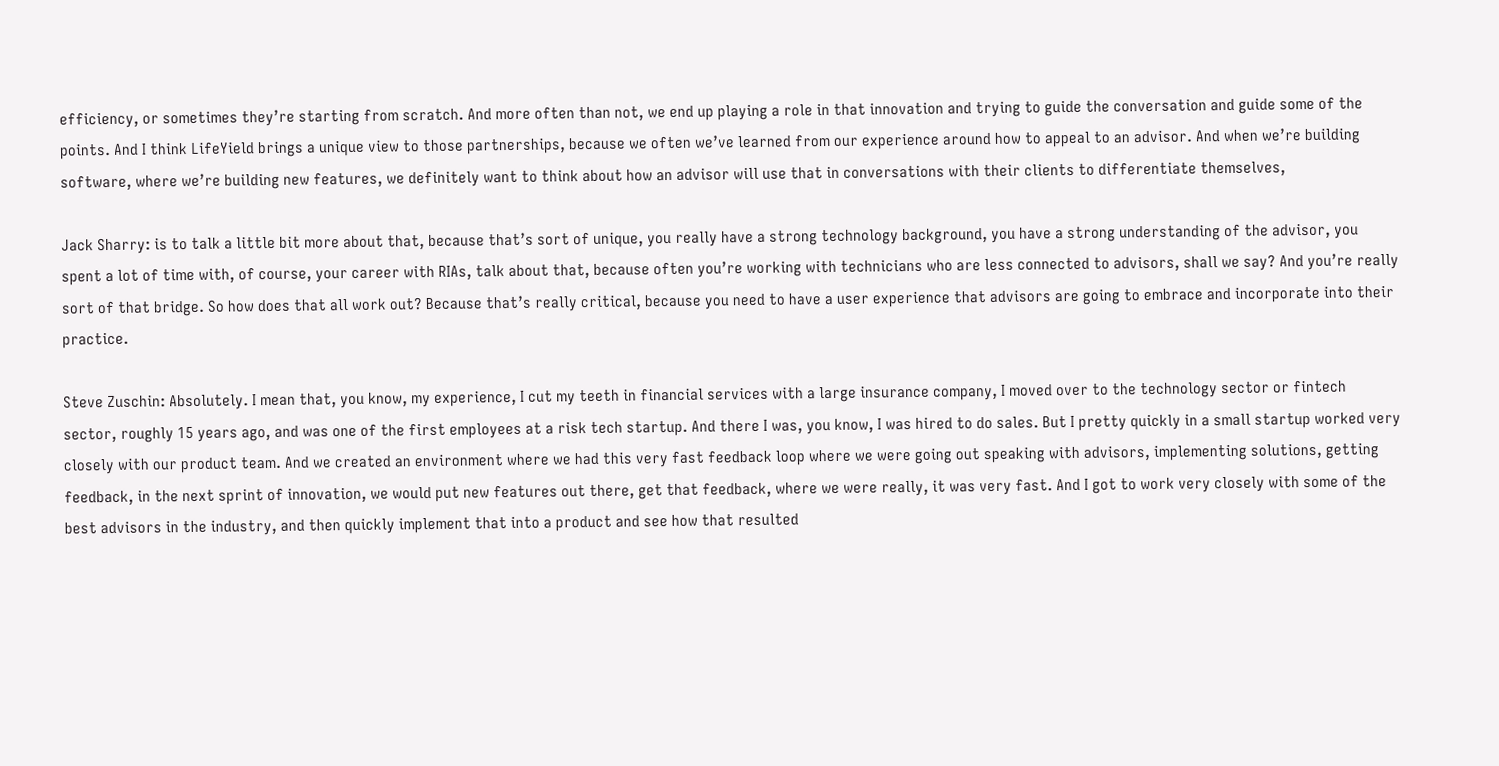efficiency, or sometimes they’re starting from scratch. And more often than not, we end up playing a role in that innovation and trying to guide the conversation and guide some of the points. And I think LifeYield brings a unique view to those partnerships, because we often we’ve learned from our experience around how to appeal to an advisor. And when we’re building software, where we’re building new features, we definitely want to think about how an advisor will use that in conversations with their clients to differentiate themselves,

Jack Sharry: is to talk a little bit more about that, because that’s sort of unique, you really have a strong technology background, you have a strong understanding of the advisor, you spent a lot of time with, of course, your career with RIAs, talk about that, because often you’re working with technicians who are less connected to advisors, shall we say? And you’re really sort of that bridge. So how does that all work out? Because that’s really critical, because you need to have a user experience that advisors are going to embrace and incorporate into their practice.

Steve Zuschin: Absolutely. I mean that, you know, my experience, I cut my teeth in financial services with a large insurance company, I moved over to the technology sector or fintech sector, roughly 15 years ago, and was one of the first employees at a risk tech startup. And there I was, you know, I was hired to do sales. But I pretty quickly in a small startup worked very closely with our product team. And we created an environment where we had this very fast feedback loop where we were going out speaking with advisors, implementing solutions, getting feedback, in the next sprint of innovation, we would put new features out there, get that feedback, where we were really, it was very fast. And I got to work very closely with some of the best advisors in the industry, and then quickly implement that into a product and see how that resulted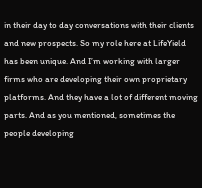in their day to day conversations with their clients and new prospects. So my role here at LifeYield has been unique. And I’m working with larger firms who are developing their own proprietary platforms. And they have a lot of different moving parts. And as you mentioned, sometimes the people developing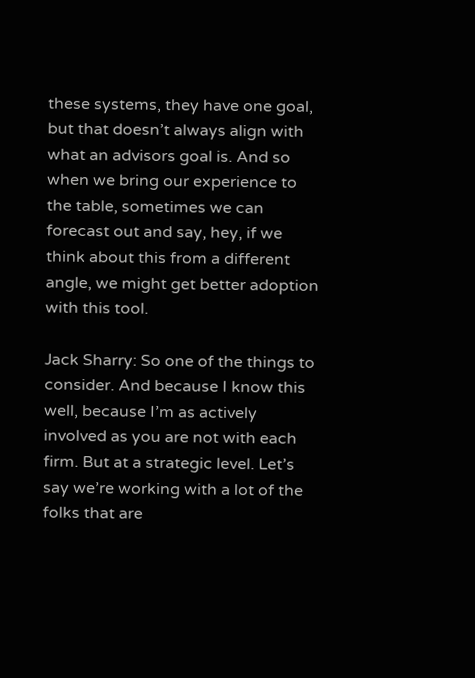these systems, they have one goal, but that doesn’t always align with what an advisors goal is. And so when we bring our experience to the table, sometimes we can forecast out and say, hey, if we think about this from a different angle, we might get better adoption with this tool.

Jack Sharry: So one of the things to consider. And because I know this well, because I’m as actively involved as you are not with each firm. But at a strategic level. Let’s say we’re working with a lot of the folks that are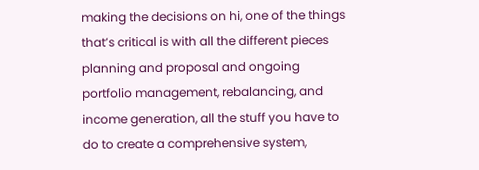making the decisions on hi, one of the things that’s critical is with all the different pieces planning and proposal and ongoing portfolio management, rebalancing, and income generation, all the stuff you have to do to create a comprehensive system,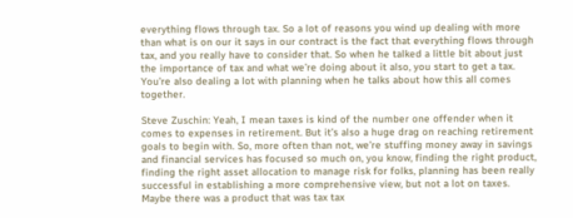everything flows through tax. So a lot of reasons you wind up dealing with more than what is on our it says in our contract is the fact that everything flows through tax, and you really have to consider that. So when he talked a little bit about just the importance of tax and what we’re doing about it also, you start to get a tax. You’re also dealing a lot with planning when he talks about how this all comes together.

Steve Zuschin: Yeah, I mean taxes is kind of the number one offender when it comes to expenses in retirement. But it’s also a huge drag on reaching retirement goals to begin with. So, more often than not, we’re stuffing money away in savings and financial services has focused so much on, you know, finding the right product, finding the right asset allocation to manage risk for folks, planning has been really successful in establishing a more comprehensive view, but not a lot on taxes. Maybe there was a product that was tax tax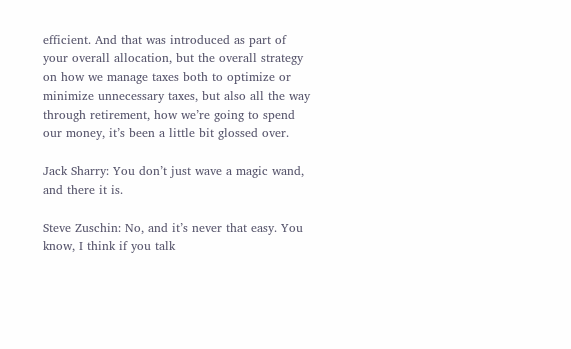efficient. And that was introduced as part of your overall allocation, but the overall strategy on how we manage taxes both to optimize or minimize unnecessary taxes, but also all the way through retirement, how we’re going to spend our money, it’s been a little bit glossed over.

Jack Sharry: You don’t just wave a magic wand, and there it is.

Steve Zuschin: No, and it’s never that easy. You know, I think if you talk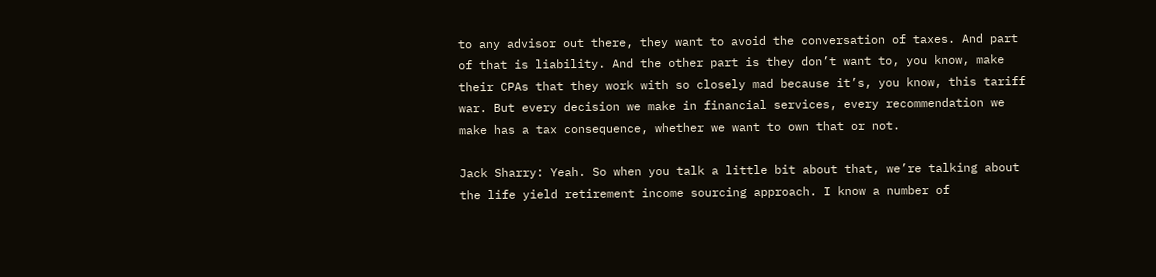to any advisor out there, they want to avoid the conversation of taxes. And part of that is liability. And the other part is they don’t want to, you know, make their CPAs that they work with so closely mad because it’s, you know, this tariff war. But every decision we make in financial services, every recommendation we make has a tax consequence, whether we want to own that or not.

Jack Sharry: Yeah. So when you talk a little bit about that, we’re talking about the life yield retirement income sourcing approach. I know a number of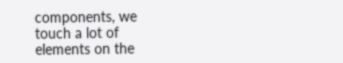components, we touch a lot of elements on the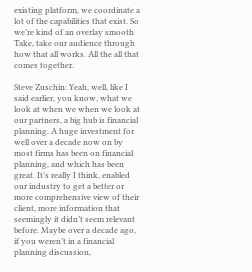existing platform, we coordinate a lot of the capabilities that exist. So we’re kind of an overlay smooth Take, take our audience through how that all works. All the all that comes together.

Steve Zuschin: Yeah, well, like I said earlier, you know, what we look at when we when we look at our partners, a big hub is financial planning. A huge investment for well over a decade now on by most firms has been on financial planning, and which has been great. It’s really I think, enabled our industry to get a better or more comprehensive view of their client, more information that seemingly it didn’t seem relevant before. Maybe over a decade ago, if you weren’t in a financial planning discussion,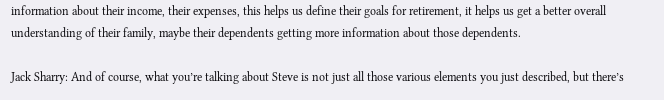information about their income, their expenses, this helps us define their goals for retirement, it helps us get a better overall understanding of their family, maybe their dependents getting more information about those dependents.

Jack Sharry: And of course, what you’re talking about Steve is not just all those various elements you just described, but there’s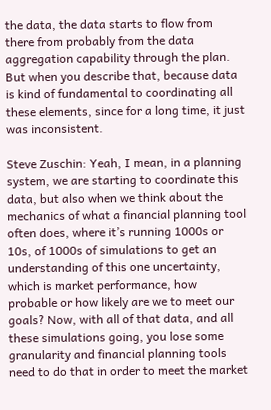the data, the data starts to flow from there from probably from the data aggregation capability through the plan. But when you describe that, because data is kind of fundamental to coordinating all these elements, since for a long time, it just was inconsistent.

Steve Zuschin: Yeah, I mean, in a planning system, we are starting to coordinate this data, but also when we think about the mechanics of what a financial planning tool often does, where it’s running 1000s or 10s, of 1000s of simulations to get an understanding of this one uncertainty, which is market performance, how probable or how likely are we to meet our goals? Now, with all of that data, and all these simulations going, you lose some granularity and financial planning tools need to do that in order to meet the market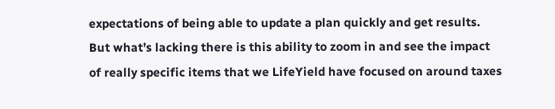expectations of being able to update a plan quickly and get results. But what’s lacking there is this ability to zoom in and see the impact of really specific items that we LifeYield have focused on around taxes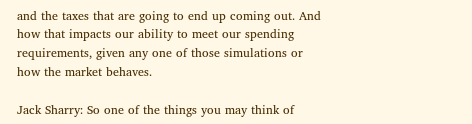and the taxes that are going to end up coming out. And how that impacts our ability to meet our spending requirements, given any one of those simulations or how the market behaves.

Jack Sharry: So one of the things you may think of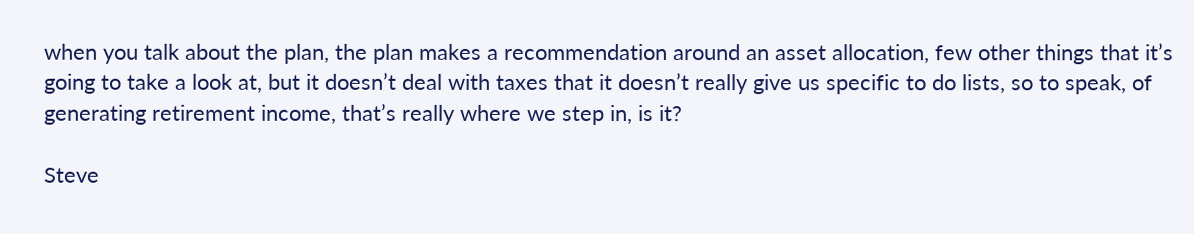when you talk about the plan, the plan makes a recommendation around an asset allocation, few other things that it’s going to take a look at, but it doesn’t deal with taxes that it doesn’t really give us specific to do lists, so to speak, of generating retirement income, that’s really where we step in, is it?

Steve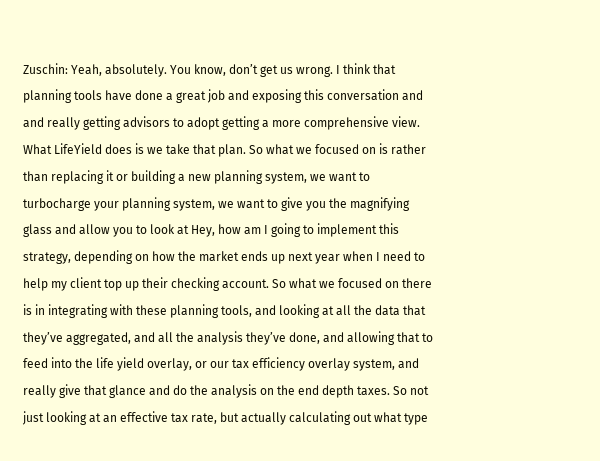Zuschin: Yeah, absolutely. You know, don’t get us wrong. I think that planning tools have done a great job and exposing this conversation and and really getting advisors to adopt getting a more comprehensive view. What LifeYield does is we take that plan. So what we focused on is rather than replacing it or building a new planning system, we want to turbocharge your planning system, we want to give you the magnifying glass and allow you to look at Hey, how am I going to implement this strategy, depending on how the market ends up next year when I need to help my client top up their checking account. So what we focused on there is in integrating with these planning tools, and looking at all the data that they’ve aggregated, and all the analysis they’ve done, and allowing that to feed into the life yield overlay, or our tax efficiency overlay system, and really give that glance and do the analysis on the end depth taxes. So not just looking at an effective tax rate, but actually calculating out what type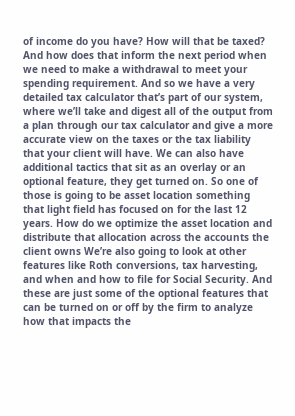of income do you have? How will that be taxed? And how does that inform the next period when we need to make a withdrawal to meet your spending requirement. And so we have a very detailed tax calculator that’s part of our system, where we’ll take and digest all of the output from a plan through our tax calculator and give a more accurate view on the taxes or the tax liability that your client will have. We can also have additional tactics that sit as an overlay or an optional feature, they get turned on. So one of those is going to be asset location something that light field has focused on for the last 12 years. How do we optimize the asset location and distribute that allocation across the accounts the client owns We’re also going to look at other features like Roth conversions, tax harvesting, and when and how to file for Social Security. And these are just some of the optional features that can be turned on or off by the firm to analyze how that impacts the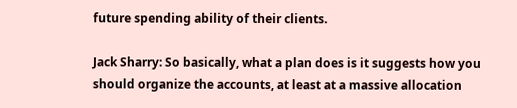future spending ability of their clients.

Jack Sharry: So basically, what a plan does is it suggests how you should organize the accounts, at least at a massive allocation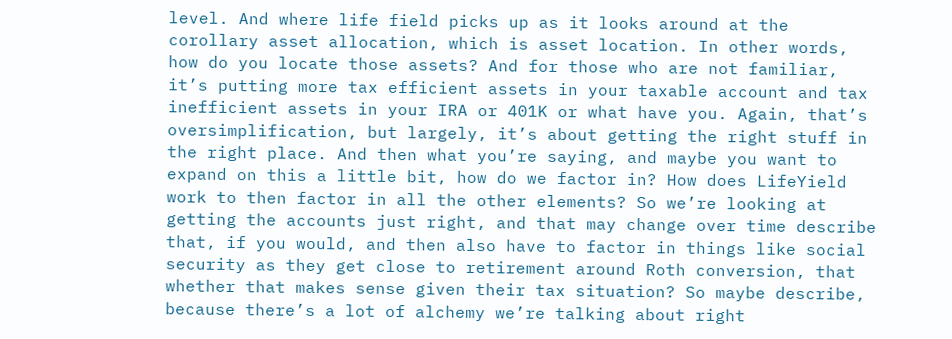level. And where life field picks up as it looks around at the corollary asset allocation, which is asset location. In other words, how do you locate those assets? And for those who are not familiar, it’s putting more tax efficient assets in your taxable account and tax inefficient assets in your IRA or 401K or what have you. Again, that’s oversimplification, but largely, it’s about getting the right stuff in the right place. And then what you’re saying, and maybe you want to expand on this a little bit, how do we factor in? How does LifeYield work to then factor in all the other elements? So we’re looking at getting the accounts just right, and that may change over time describe that, if you would, and then also have to factor in things like social security as they get close to retirement around Roth conversion, that whether that makes sense given their tax situation? So maybe describe, because there’s a lot of alchemy we’re talking about right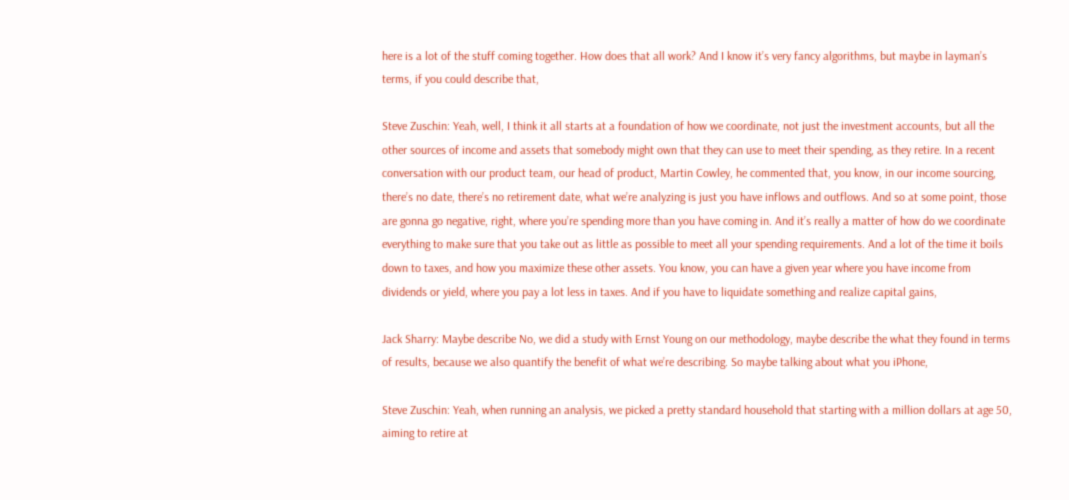here is a lot of the stuff coming together. How does that all work? And I know it’s very fancy algorithms, but maybe in layman’s terms, if you could describe that,

Steve Zuschin: Yeah, well, I think it all starts at a foundation of how we coordinate, not just the investment accounts, but all the other sources of income and assets that somebody might own that they can use to meet their spending, as they retire. In a recent conversation with our product team, our head of product, Martin Cowley, he commented that, you know, in our income sourcing, there’s no date, there’s no retirement date, what we’re analyzing is just you have inflows and outflows. And so at some point, those are gonna go negative, right, where you’re spending more than you have coming in. And it’s really a matter of how do we coordinate everything to make sure that you take out as little as possible to meet all your spending requirements. And a lot of the time it boils down to taxes, and how you maximize these other assets. You know, you can have a given year where you have income from dividends or yield, where you pay a lot less in taxes. And if you have to liquidate something and realize capital gains,

Jack Sharry: Maybe describe No, we did a study with Ernst Young on our methodology, maybe describe the what they found in terms of results, because we also quantify the benefit of what we’re describing. So maybe talking about what you iPhone,

Steve Zuschin: Yeah, when running an analysis, we picked a pretty standard household that starting with a million dollars at age 50, aiming to retire at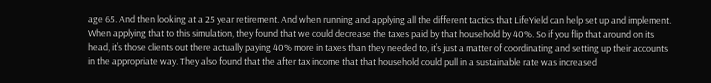age 65. And then looking at a 25 year retirement. And when running and applying all the different tactics that LifeYield can help set up and implement. When applying that to this simulation, they found that we could decrease the taxes paid by that household by 40%. So if you flip that around on its head, it’s those clients out there actually paying 40% more in taxes than they needed to, it’s just a matter of coordinating and setting up their accounts in the appropriate way. They also found that the after tax income that that household could pull in a sustainable rate was increased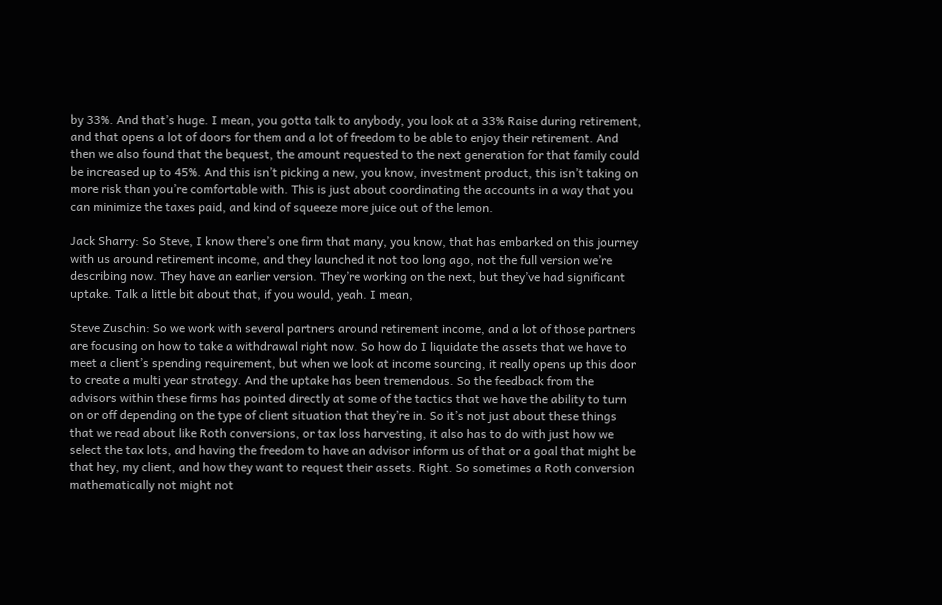by 33%. And that’s huge. I mean, you gotta talk to anybody, you look at a 33% Raise during retirement, and that opens a lot of doors for them and a lot of freedom to be able to enjoy their retirement. And then we also found that the bequest, the amount requested to the next generation for that family could be increased up to 45%. And this isn’t picking a new, you know, investment product, this isn’t taking on more risk than you’re comfortable with. This is just about coordinating the accounts in a way that you can minimize the taxes paid, and kind of squeeze more juice out of the lemon.

Jack Sharry: So Steve, I know there’s one firm that many, you know, that has embarked on this journey with us around retirement income, and they launched it not too long ago, not the full version we’re describing now. They have an earlier version. They’re working on the next, but they’ve had significant uptake. Talk a little bit about that, if you would, yeah. I mean,

Steve Zuschin: So we work with several partners around retirement income, and a lot of those partners are focusing on how to take a withdrawal right now. So how do I liquidate the assets that we have to meet a client’s spending requirement, but when we look at income sourcing, it really opens up this door to create a multi year strategy. And the uptake has been tremendous. So the feedback from the advisors within these firms has pointed directly at some of the tactics that we have the ability to turn on or off depending on the type of client situation that they’re in. So it’s not just about these things that we read about like Roth conversions, or tax loss harvesting, it also has to do with just how we select the tax lots, and having the freedom to have an advisor inform us of that or a goal that might be that hey, my client, and how they want to request their assets. Right. So sometimes a Roth conversion mathematically not might not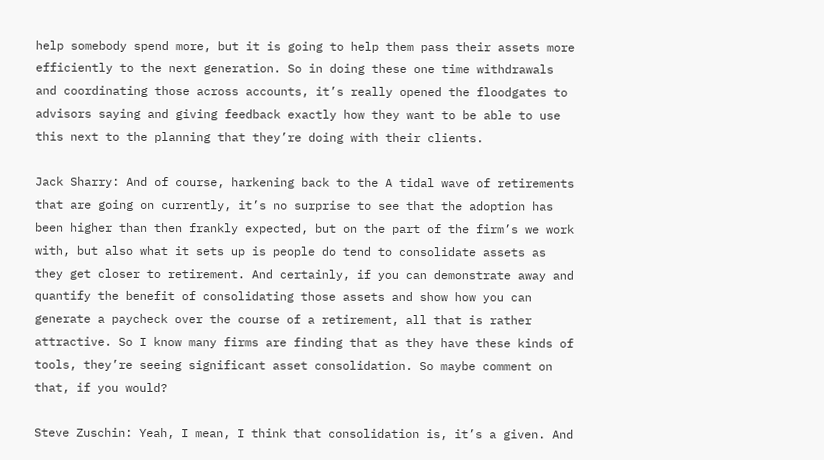help somebody spend more, but it is going to help them pass their assets more efficiently to the next generation. So in doing these one time withdrawals and coordinating those across accounts, it’s really opened the floodgates to advisors saying and giving feedback exactly how they want to be able to use this next to the planning that they’re doing with their clients.

Jack Sharry: And of course, harkening back to the A tidal wave of retirements that are going on currently, it’s no surprise to see that the adoption has been higher than then frankly expected, but on the part of the firm’s we work with, but also what it sets up is people do tend to consolidate assets as they get closer to retirement. And certainly, if you can demonstrate away and quantify the benefit of consolidating those assets and show how you can generate a paycheck over the course of a retirement, all that is rather attractive. So I know many firms are finding that as they have these kinds of tools, they’re seeing significant asset consolidation. So maybe comment on that, if you would?

Steve Zuschin: Yeah, I mean, I think that consolidation is, it’s a given. And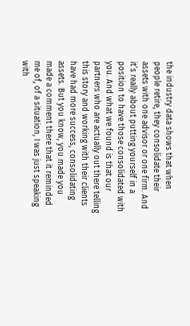the industry data shows that when people retire, they consolidate their assets with one advisor or one firm. And it’s really about putting yourself in a position to have those consolidated with you. And what we found is that our partners who are actually out there telling this story and working with their clients have had more success, consolidating assets. But you know, you made you made a comment there that it reminded me of, of a situation, I was just speaking with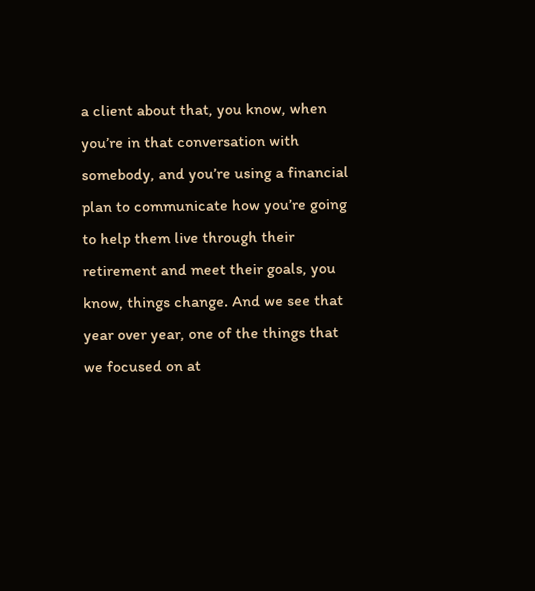a client about that, you know, when you’re in that conversation with somebody, and you’re using a financial plan to communicate how you’re going to help them live through their retirement and meet their goals, you know, things change. And we see that year over year, one of the things that we focused on at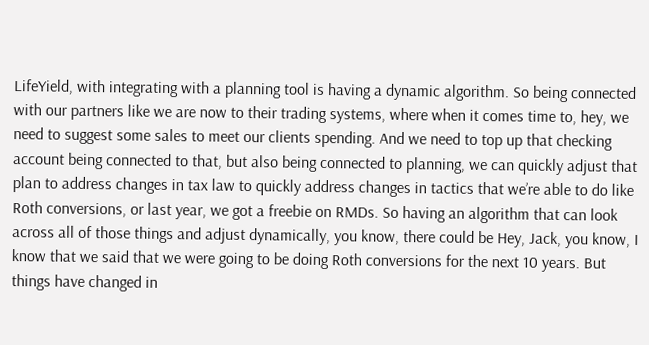LifeYield, with integrating with a planning tool is having a dynamic algorithm. So being connected with our partners like we are now to their trading systems, where when it comes time to, hey, we need to suggest some sales to meet our clients spending. And we need to top up that checking account being connected to that, but also being connected to planning, we can quickly adjust that plan to address changes in tax law to quickly address changes in tactics that we’re able to do like Roth conversions, or last year, we got a freebie on RMDs. So having an algorithm that can look across all of those things and adjust dynamically, you know, there could be Hey, Jack, you know, I know that we said that we were going to be doing Roth conversions for the next 10 years. But things have changed in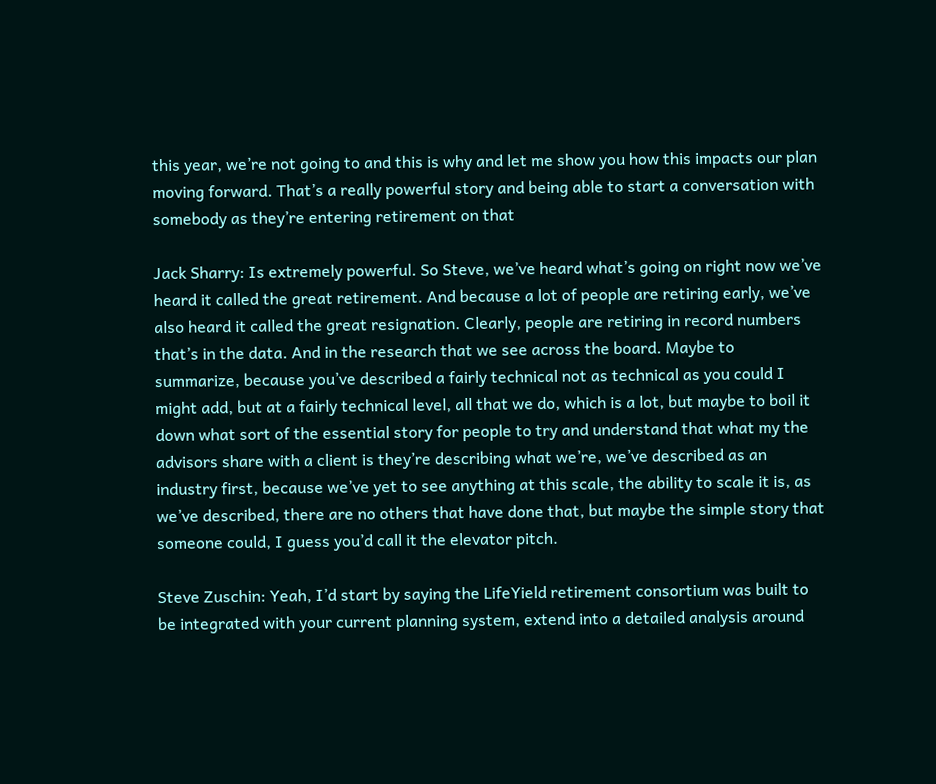this year, we’re not going to and this is why and let me show you how this impacts our plan moving forward. That’s a really powerful story and being able to start a conversation with somebody as they’re entering retirement on that

Jack Sharry: Is extremely powerful. So Steve, we’ve heard what’s going on right now we’ve heard it called the great retirement. And because a lot of people are retiring early, we’ve also heard it called the great resignation. Clearly, people are retiring in record numbers that’s in the data. And in the research that we see across the board. Maybe to summarize, because you’ve described a fairly technical not as technical as you could I might add, but at a fairly technical level, all that we do, which is a lot, but maybe to boil it down what sort of the essential story for people to try and understand that what my the advisors share with a client is they’re describing what we’re, we’ve described as an industry first, because we’ve yet to see anything at this scale, the ability to scale it is, as we’ve described, there are no others that have done that, but maybe the simple story that someone could, I guess you’d call it the elevator pitch.

Steve Zuschin: Yeah, I’d start by saying the LifeYield retirement consortium was built to be integrated with your current planning system, extend into a detailed analysis around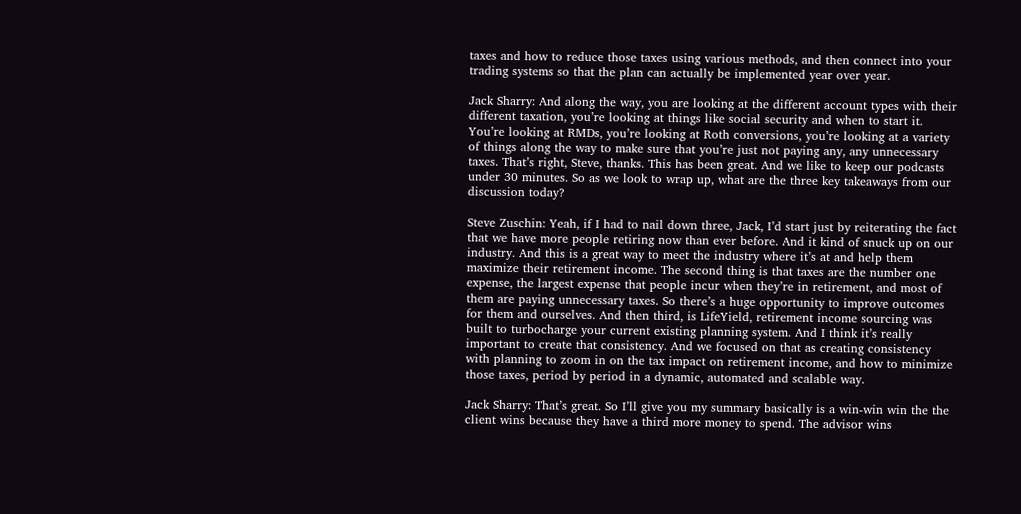taxes and how to reduce those taxes using various methods, and then connect into your trading systems so that the plan can actually be implemented year over year.

Jack Sharry: And along the way, you are looking at the different account types with their different taxation, you’re looking at things like social security and when to start it. You’re looking at RMDs, you’re looking at Roth conversions, you’re looking at a variety of things along the way to make sure that you’re just not paying any, any unnecessary taxes. That’s right, Steve, thanks. This has been great. And we like to keep our podcasts under 30 minutes. So as we look to wrap up, what are the three key takeaways from our discussion today?

Steve Zuschin: Yeah, if I had to nail down three, Jack, I’d start just by reiterating the fact that we have more people retiring now than ever before. And it kind of snuck up on our industry. And this is a great way to meet the industry where it’s at and help them maximize their retirement income. The second thing is that taxes are the number one expense, the largest expense that people incur when they’re in retirement, and most of them are paying unnecessary taxes. So there’s a huge opportunity to improve outcomes for them and ourselves. And then third, is LifeYield, retirement income sourcing was built to turbocharge your current existing planning system. And I think it’s really important to create that consistency. And we focused on that as creating consistency with planning to zoom in on the tax impact on retirement income, and how to minimize those taxes, period by period in a dynamic, automated and scalable way.

Jack Sharry: That’s great. So I’ll give you my summary basically is a win-win win the the client wins because they have a third more money to spend. The advisor wins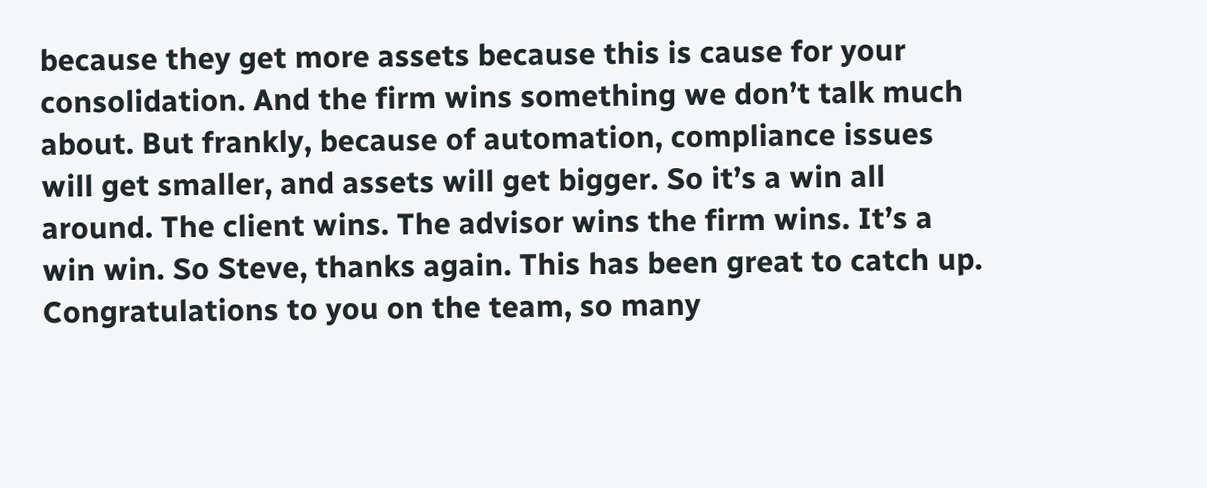because they get more assets because this is cause for your consolidation. And the firm wins something we don’t talk much about. But frankly, because of automation, compliance issues will get smaller, and assets will get bigger. So it’s a win all around. The client wins. The advisor wins the firm wins. It’s a win win. So Steve, thanks again. This has been great to catch up. Congratulations to you on the team, so many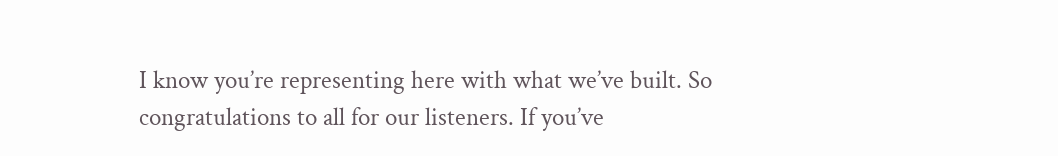I know you’re representing here with what we’ve built. So congratulations to all for our listeners. If you’ve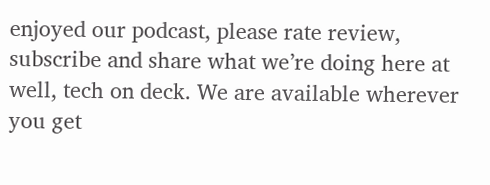enjoyed our podcast, please rate review, subscribe and share what we’re doing here at well, tech on deck. We are available wherever you get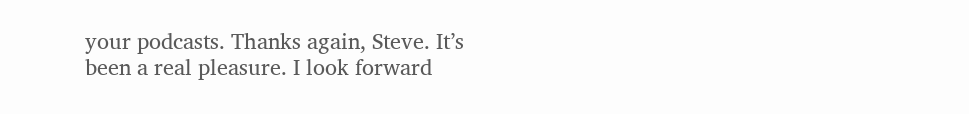your podcasts. Thanks again, Steve. It’s been a real pleasure. I look forward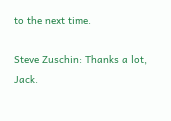to the next time.

Steve Zuschin: Thanks a lot, Jack.